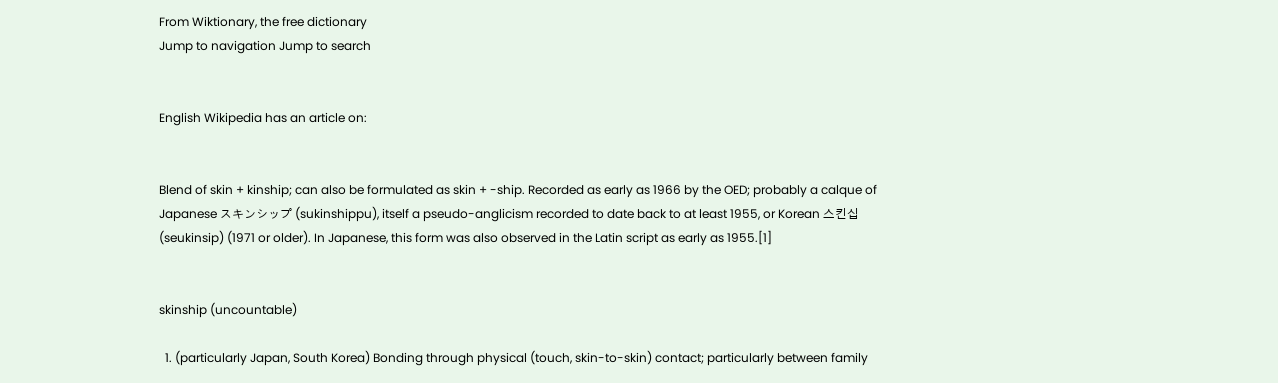From Wiktionary, the free dictionary
Jump to navigation Jump to search


English Wikipedia has an article on:


Blend of skin + kinship; can also be formulated as skin + -ship. Recorded as early as 1966 by the OED; probably a calque of Japanese スキンシップ (sukinshippu), itself a pseudo-anglicism recorded to date back to at least 1955, or Korean 스킨십 (seukinsip) (1971 or older). In Japanese, this form was also observed in the Latin script as early as 1955.[1]


skinship (uncountable)

  1. (particularly Japan, South Korea) Bonding through physical (touch, skin-to-skin) contact; particularly between family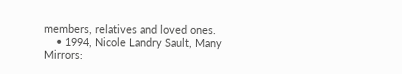members, relatives and loved ones.
    • 1994, Nicole Landry Sault, Many Mirrors: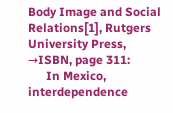Body Image and Social Relations[1], Rutgers University Press, →ISBN, page 311:
      In Mexico, interdependence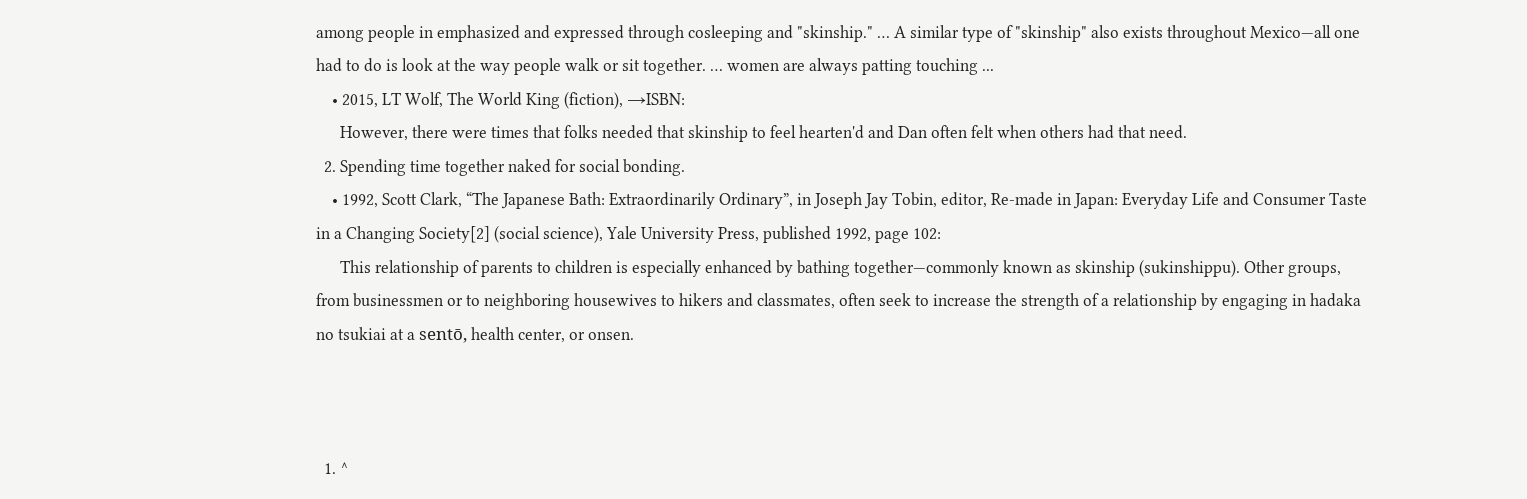among people in emphasized and expressed through cosleeping and "skinship." … A similar type of "skinship" also exists throughout Mexico—all one had to do is look at the way people walk or sit together. … women are always patting touching ...
    • 2015, LT Wolf, The World King (fiction), →ISBN:
      However, there were times that folks needed that skinship to feel hearten'd and Dan often felt when others had that need.
  2. Spending time together naked for social bonding.
    • 1992, Scott Clark, “The Japanese Bath: Extraordinarily Ordinary”, in Joseph Jay Tobin, editor, Re-made in Japan: Everyday Life and Consumer Taste in a Changing Society[2] (social science), Yale University Press, published 1992, page 102:
      This relationship of parents to children is especially enhanced by bathing together—commonly known as skinship (sukinshippu). Other groups, from businessmen or to neighboring housewives to hikers and classmates, often seek to increase the strength of a relationship by engaging in hadaka no tsukiai at a sentō, health center, or onsen.



  1. ^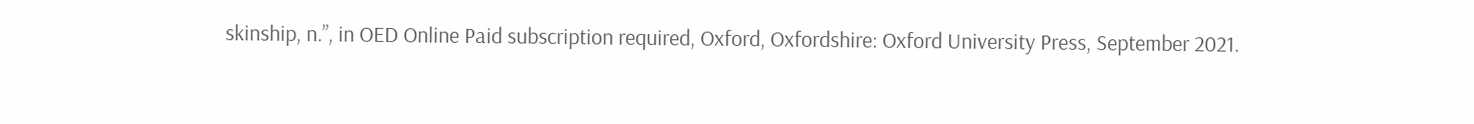skinship, n.”, in OED Online Paid subscription required, Oxford, Oxfordshire: Oxford University Press, September 2021.